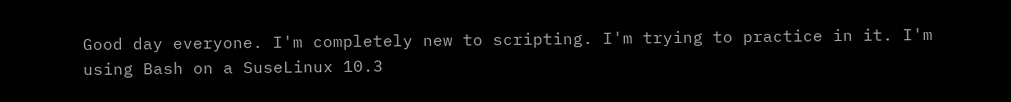Good day everyone. I'm completely new to scripting. I'm trying to practice in it. I'm using Bash on a SuseLinux 10.3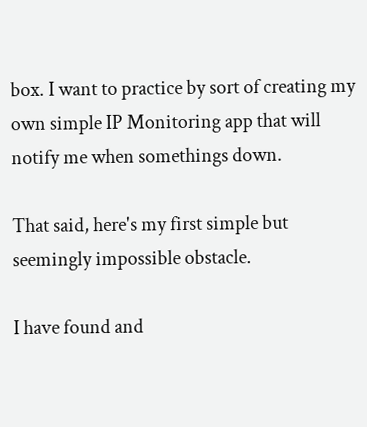box. I want to practice by sort of creating my own simple IP Monitoring app that will notify me when somethings down.

That said, here's my first simple but seemingly impossible obstacle.

I have found and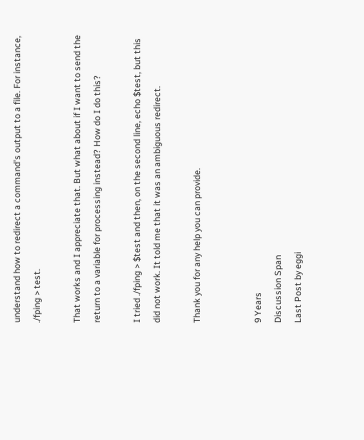understand how to redirect a command's output to a file. For instance, ./fping > test.

That works and I appreciate that. But what about if I want to send the return to a variable for processing instead? How do I do this?

I tried ./fping > $test and then, on the second line, echo $test, but this did not work. It told me that it was an ambiguous redirect.

Thank you for any help you can provide.


9 Years
Discussion Span
Last Post by eggi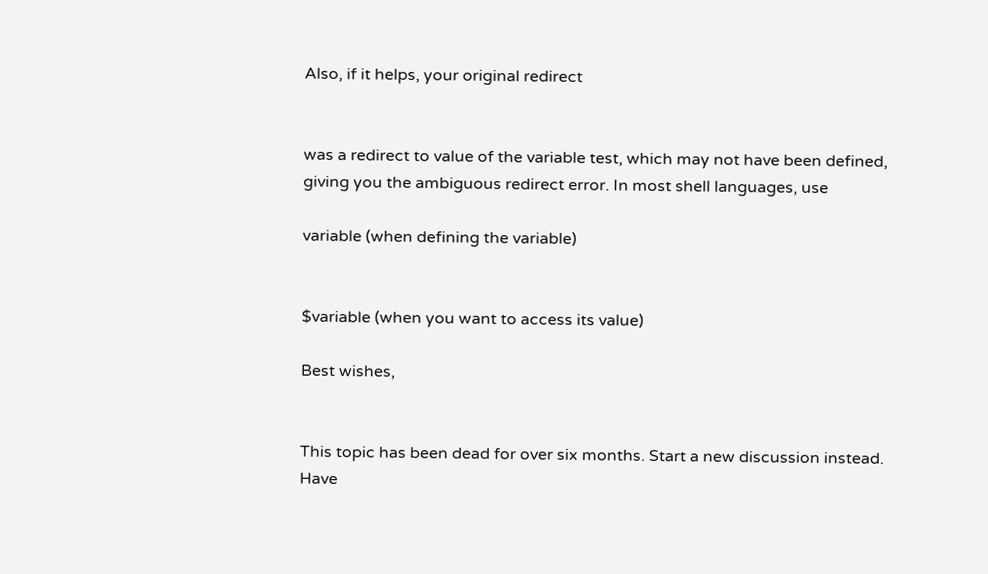Also, if it helps, your original redirect


was a redirect to value of the variable test, which may not have been defined, giving you the ambiguous redirect error. In most shell languages, use

variable (when defining the variable)


$variable (when you want to access its value)

Best wishes,


This topic has been dead for over six months. Start a new discussion instead.
Have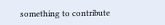something to contribute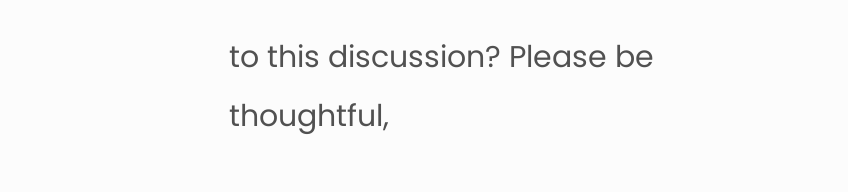to this discussion? Please be thoughtful,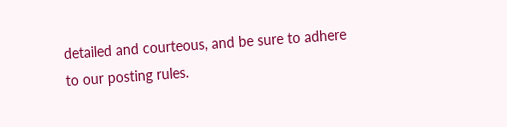detailed and courteous, and be sure to adhere to our posting rules.